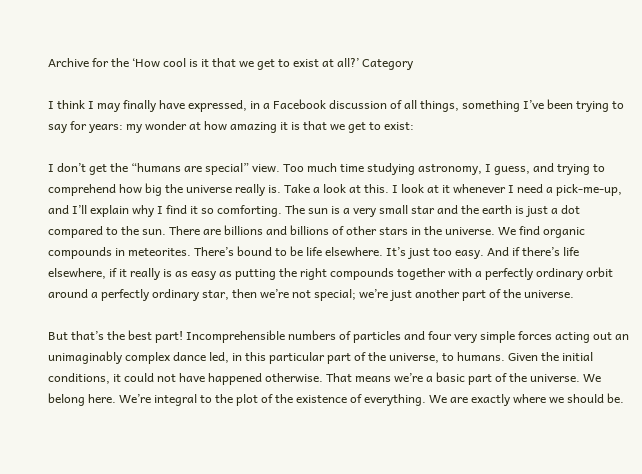Archive for the ‘How cool is it that we get to exist at all?’ Category

I think I may finally have expressed, in a Facebook discussion of all things, something I’ve been trying to say for years: my wonder at how amazing it is that we get to exist:

I don’t get the “humans are special” view. Too much time studying astronomy, I guess, and trying to comprehend how big the universe really is. Take a look at this. I look at it whenever I need a pick-me-up, and I’ll explain why I find it so comforting. The sun is a very small star and the earth is just a dot compared to the sun. There are billions and billions of other stars in the universe. We find organic compounds in meteorites. There’s bound to be life elsewhere. It’s just too easy. And if there’s life elsewhere, if it really is as easy as putting the right compounds together with a perfectly ordinary orbit around a perfectly ordinary star, then we’re not special; we’re just another part of the universe.

But that’s the best part! Incomprehensible numbers of particles and four very simple forces acting out an unimaginably complex dance led, in this particular part of the universe, to humans. Given the initial conditions, it could not have happened otherwise. That means we’re a basic part of the universe. We belong here. We’re integral to the plot of the existence of everything. We are exactly where we should be.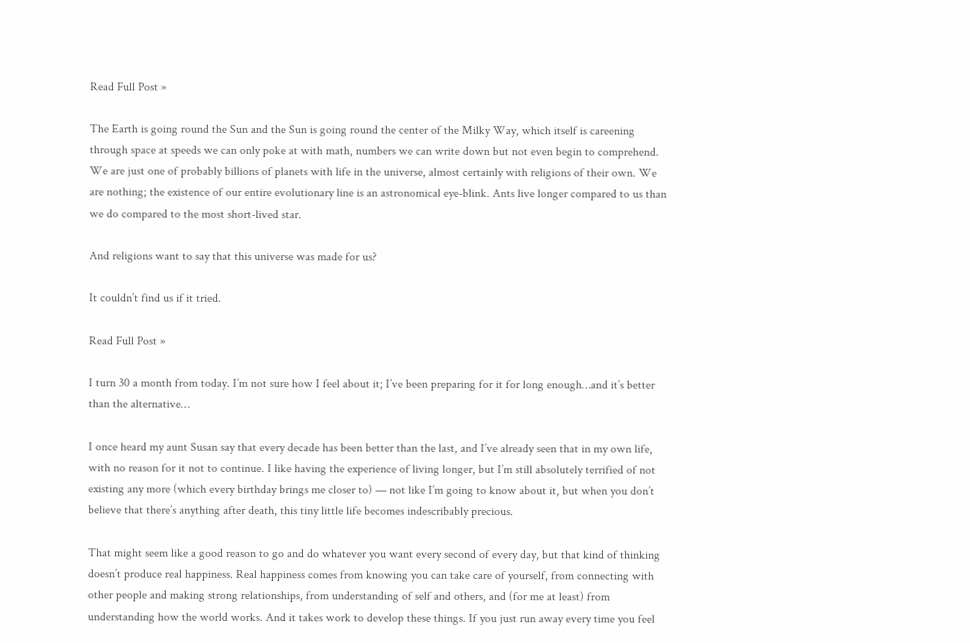Read Full Post »

The Earth is going round the Sun and the Sun is going round the center of the Milky Way, which itself is careening through space at speeds we can only poke at with math, numbers we can write down but not even begin to comprehend. We are just one of probably billions of planets with life in the universe, almost certainly with religions of their own. We are nothing; the existence of our entire evolutionary line is an astronomical eye-blink. Ants live longer compared to us than we do compared to the most short-lived star.

And religions want to say that this universe was made for us?

It couldn’t find us if it tried.

Read Full Post »

I turn 30 a month from today. I’m not sure how I feel about it; I’ve been preparing for it for long enough…and it’s better than the alternative…

I once heard my aunt Susan say that every decade has been better than the last, and I’ve already seen that in my own life, with no reason for it not to continue. I like having the experience of living longer, but I’m still absolutely terrified of not existing any more (which every birthday brings me closer to) — not like I’m going to know about it, but when you don’t believe that there’s anything after death, this tiny little life becomes indescribably precious.

That might seem like a good reason to go and do whatever you want every second of every day, but that kind of thinking doesn’t produce real happiness. Real happiness comes from knowing you can take care of yourself, from connecting with other people and making strong relationships, from understanding of self and others, and (for me at least) from understanding how the world works. And it takes work to develop these things. If you just run away every time you feel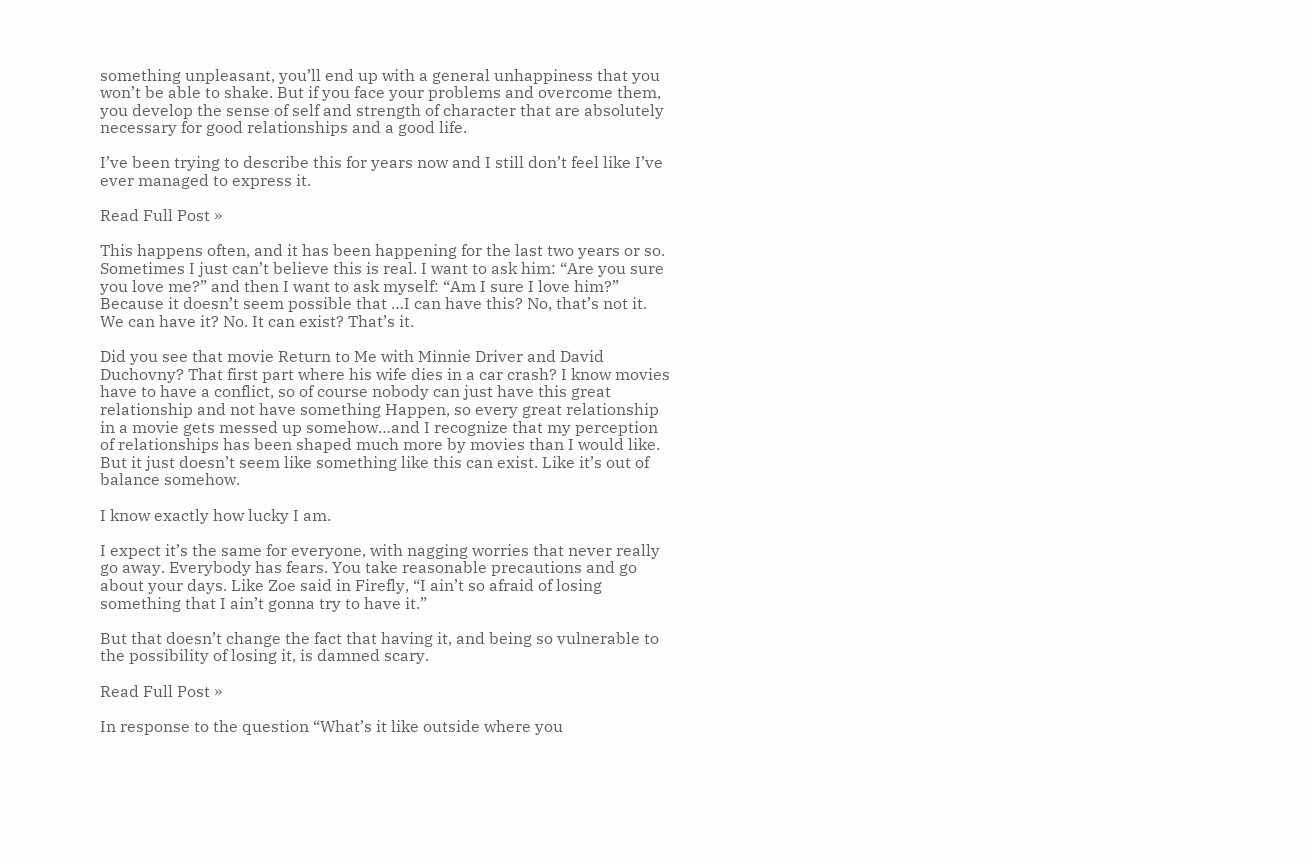something unpleasant, you’ll end up with a general unhappiness that you won’t be able to shake. But if you face your problems and overcome them, you develop the sense of self and strength of character that are absolutely necessary for good relationships and a good life.

I’ve been trying to describe this for years now and I still don’t feel like I’ve ever managed to express it.

Read Full Post »

This happens often, and it has been happening for the last two years or so. Sometimes I just can’t believe this is real. I want to ask him: “Are you sure you love me?” and then I want to ask myself: “Am I sure I love him?” Because it doesn’t seem possible that …I can have this? No, that’s not it. We can have it? No. It can exist? That’s it.

Did you see that movie Return to Me with Minnie Driver and David Duchovny? That first part where his wife dies in a car crash? I know movies have to have a conflict, so of course nobody can just have this great relationship and not have something Happen, so every great relationship in a movie gets messed up somehow…and I recognize that my perception of relationships has been shaped much more by movies than I would like. But it just doesn’t seem like something like this can exist. Like it’s out of balance somehow.

I know exactly how lucky I am.

I expect it’s the same for everyone, with nagging worries that never really go away. Everybody has fears. You take reasonable precautions and go about your days. Like Zoe said in Firefly, “I ain’t so afraid of losing something that I ain’t gonna try to have it.”

But that doesn’t change the fact that having it, and being so vulnerable to the possibility of losing it, is damned scary.

Read Full Post »

In response to the question “What’s it like outside where you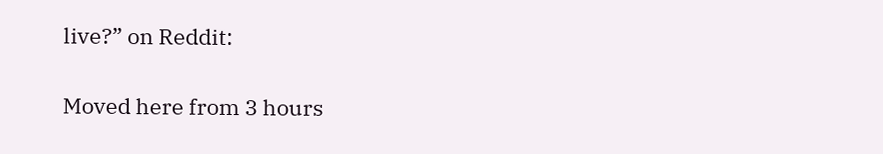live?” on Reddit:

Moved here from 3 hours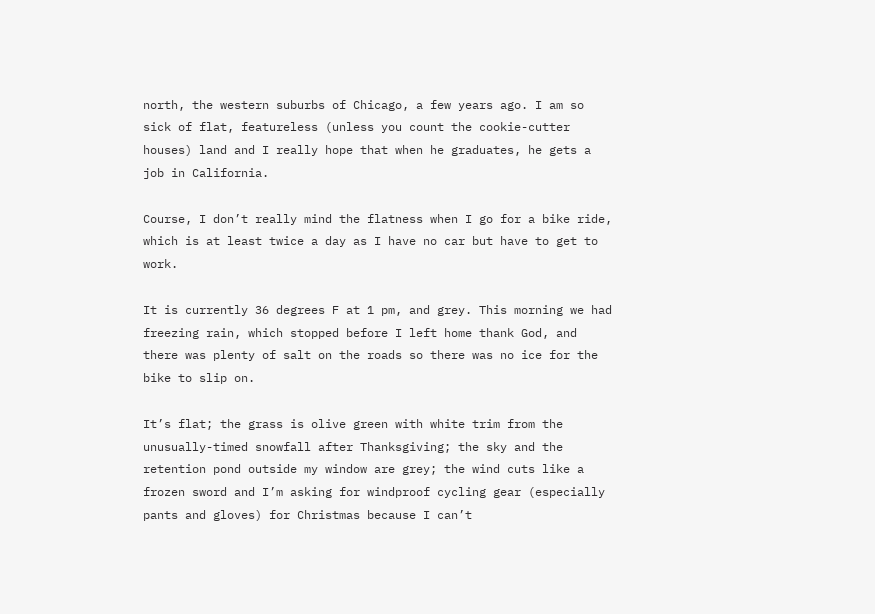north, the western suburbs of Chicago, a few years ago. I am so sick of flat, featureless (unless you count the cookie-cutter houses) land and I really hope that when he graduates, he gets a job in California.

Course, I don’t really mind the flatness when I go for a bike ride, which is at least twice a day as I have no car but have to get to work.

It is currently 36 degrees F at 1 pm, and grey. This morning we had freezing rain, which stopped before I left home thank God, and there was plenty of salt on the roads so there was no ice for the bike to slip on.

It’s flat; the grass is olive green with white trim from the unusually-timed snowfall after Thanksgiving; the sky and the retention pond outside my window are grey; the wind cuts like a frozen sword and I’m asking for windproof cycling gear (especially pants and gloves) for Christmas because I can’t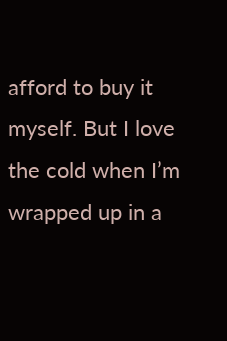afford to buy it myself. But I love the cold when I’m wrapped up in a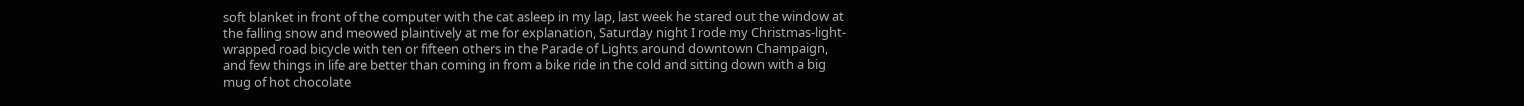soft blanket in front of the computer with the cat asleep in my lap, last week he stared out the window at the falling snow and meowed plaintively at me for explanation, Saturday night I rode my Christmas-light-wrapped road bicycle with ten or fifteen others in the Parade of Lights around downtown Champaign, and few things in life are better than coming in from a bike ride in the cold and sitting down with a big mug of hot chocolate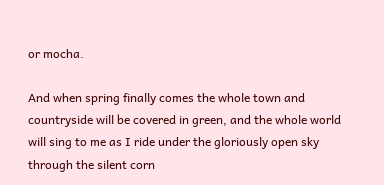or mocha.

And when spring finally comes the whole town and countryside will be covered in green, and the whole world will sing to me as I ride under the gloriously open sky through the silent corn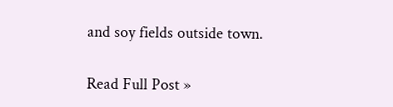and soy fields outside town.

Read Full Post »